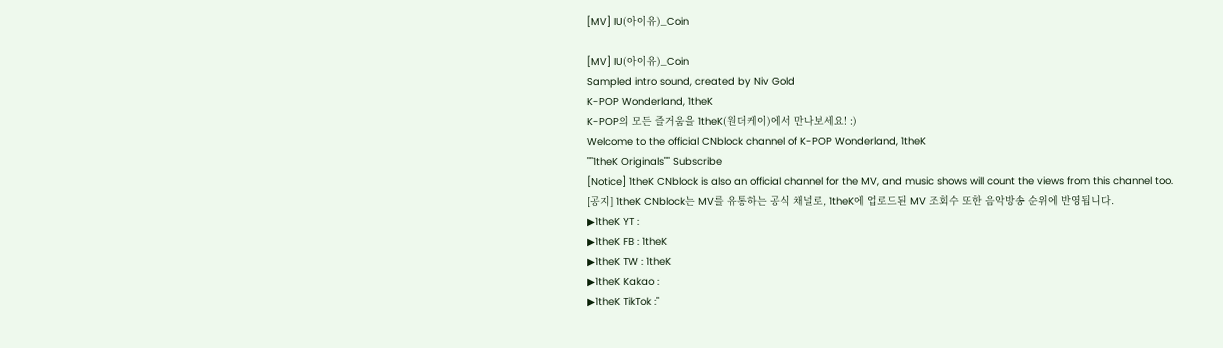[MV] IU(아이유)_Coin

[MV] IU(아이유)_Coin
Sampled intro sound, created by Niv Gold
K-POP Wonderland, 1theK
K-POP의 모든 즐거움을 1theK(원더케이)에서 만나보세요! :)
Welcome to the official CNblock channel of K-POP Wonderland, 1theK
""1theK Originals"" Subscribe
[Notice] 1theK CNblock is also an official channel for the MV, and music shows will count the views from this channel too.
[공지] 1theK CNblock는 MV를 유통하는 공식 채널로, 1theK에 업로드된 MV 조회수 또한 음악방송 순위에 반영됩니다.
▶1theK YT :
▶1theK FB : 1theK
▶1theK TW : 1theK
▶1theK Kakao :
▶1theK TikTok :"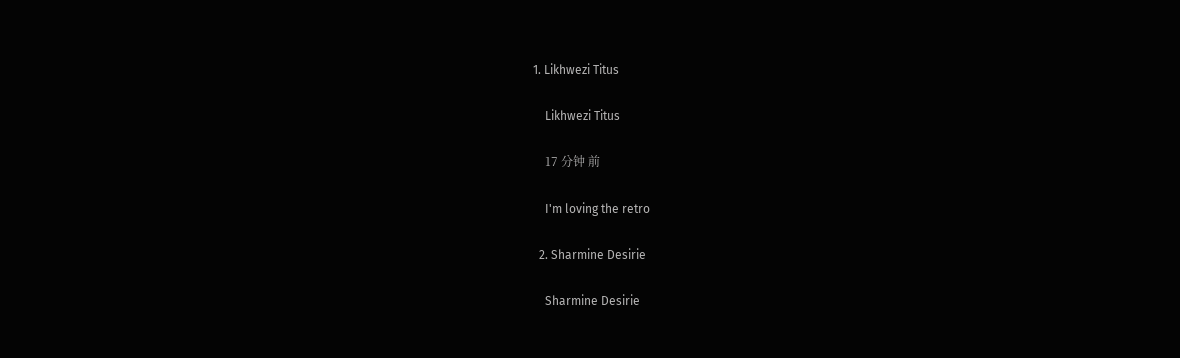1. Likhwezi Titus

    Likhwezi Titus

    17 分钟 前

    I'm loving the retro

  2. Sharmine Desirie

    Sharmine Desirie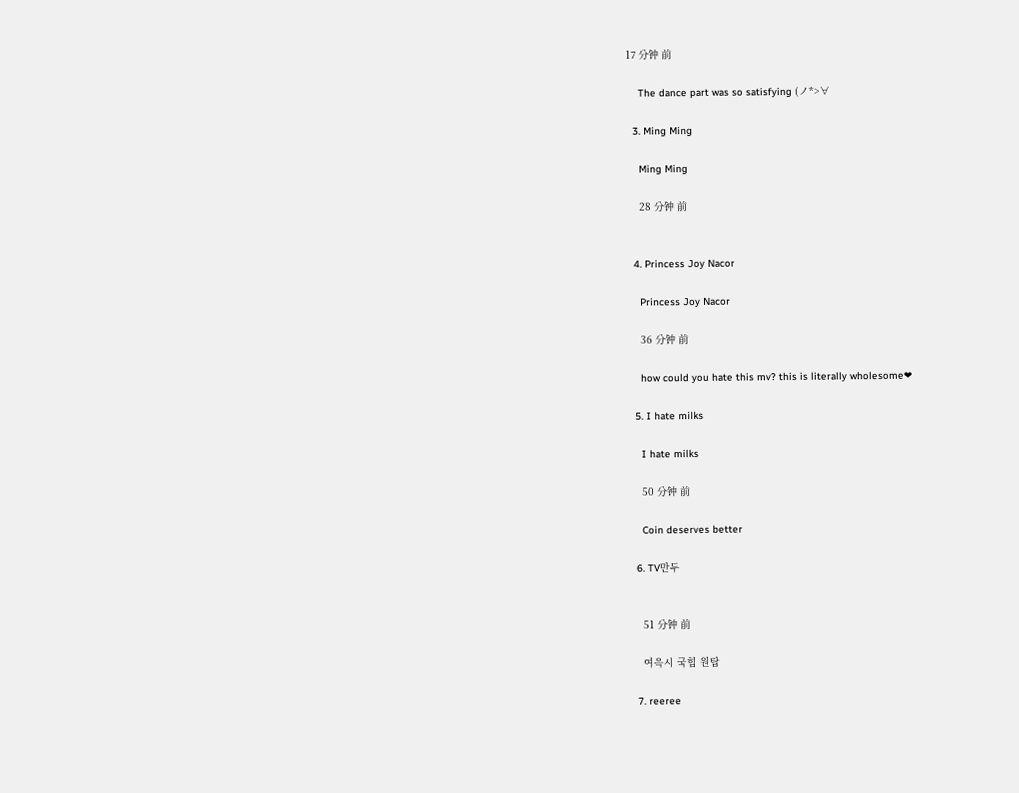17 分钟 前

    The dance part was so satisfying (ノ*>∀

  3. Ming Ming

    Ming Ming

    28 分钟 前


  4. Princess Joy Nacor

    Princess Joy Nacor

    36 分钟 前

    how could you hate this mv? this is literally wholesome❤

  5. I hate milks

    I hate milks

    50 分钟 前

    Coin deserves better

  6. TV만두


    51 分钟 前

    여윽시 국힙 원탑

  7. reeree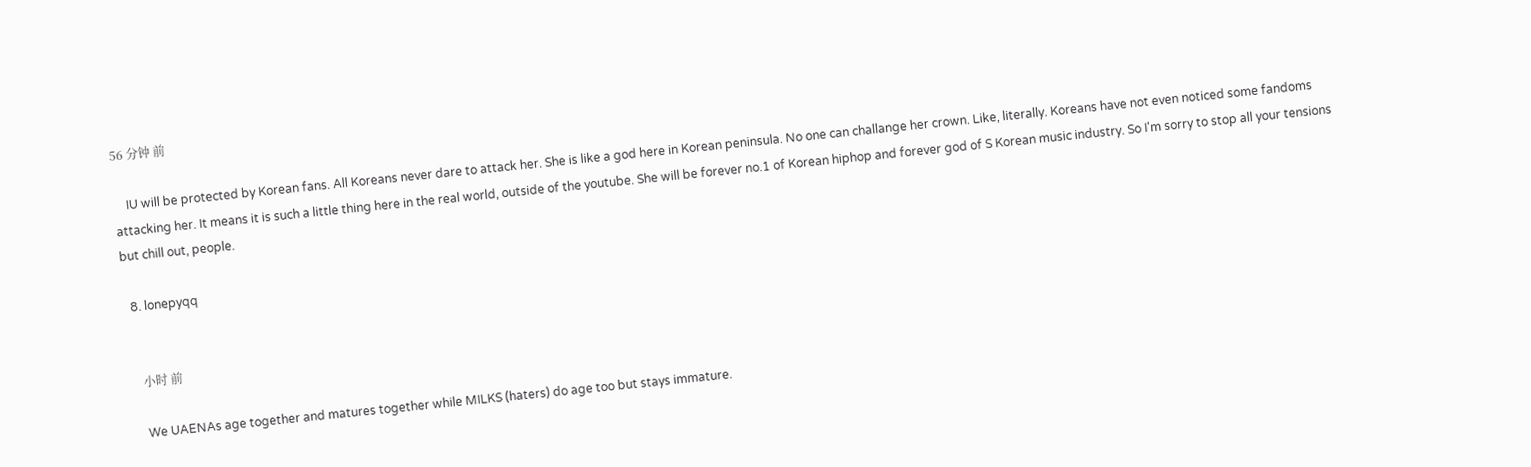56 分钟 前

    IU will be protected by Korean fans. All Koreans never dare to attack her. She is like a god here in Korean peninsula. No one can challange her crown. Like, literally. Koreans have not even noticed some fandoms attacking her. It means it is such a little thing here in the real world, outside of the youtube. She will be forever no.1 of Korean hiphop and forever god of S Korean music industry. So I'm sorry to stop all your tensions but chill out, people.

  8. lonepyqq


    小时 前

    We UAENAs age together and matures together while MILKS (haters) do age too but stays immature.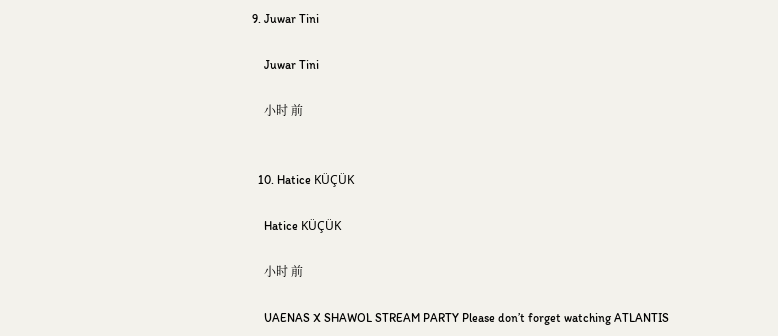9. Juwar Tini

    Juwar Tini

    小时 前


  10. Hatice KÜÇÜK

    Hatice KÜÇÜK

    小时 前

    UAENAS X SHAWOL STREAM PARTY Please don’t forget watching ATLANTIS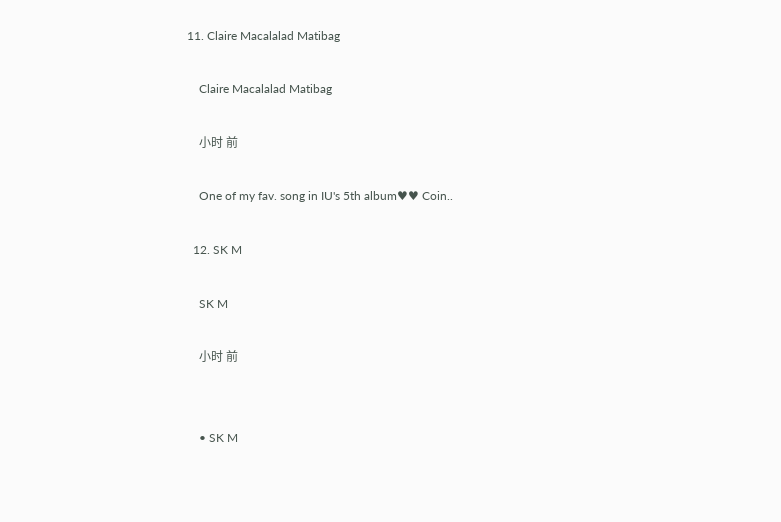11. Claire Macalalad Matibag

    Claire Macalalad Matibag

    小时 前

    One of my fav. song in IU's 5th album♥♥ Coin..

  12. SK M

    SK M

    小时 前


    • SK M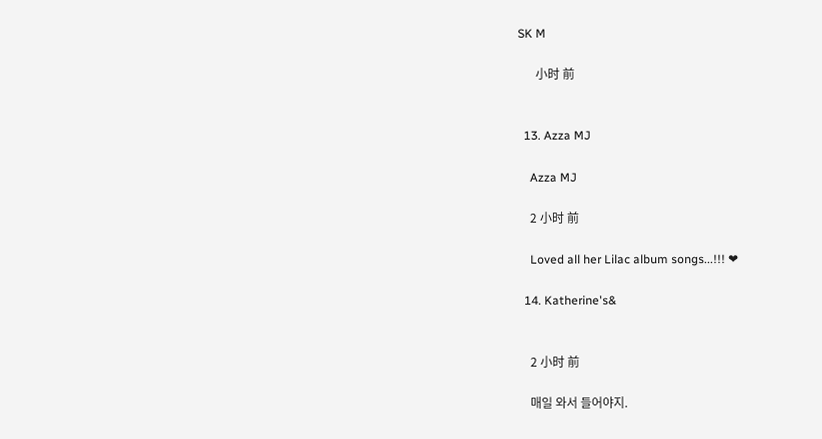SK M

      小时 前


  13. Azza MJ

    Azza MJ

    2 小时 前

    Loved all her Lilac album songs...!!! ❤

  14. Katherine's&


    2 小时 前

    매일 와서 들어야지.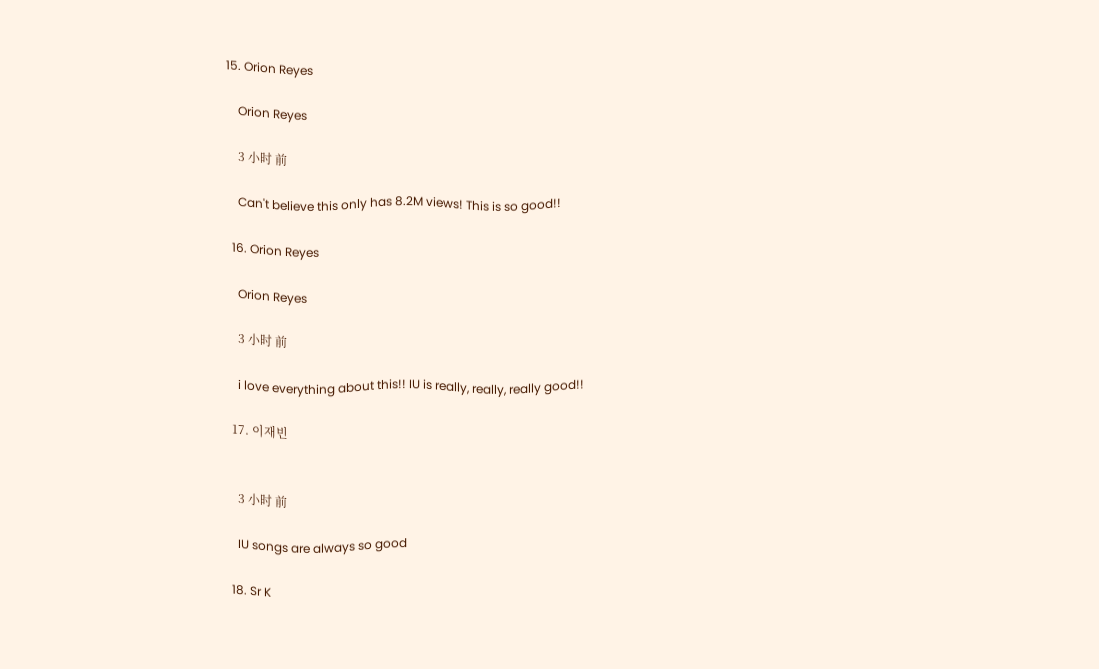15. Orion Reyes

    Orion Reyes

    3 小时 前

    Can't believe this only has 8.2M views! This is so good!!

  16. Orion Reyes

    Orion Reyes

    3 小时 前

    i love everything about this!! IU is really, really, really good!!

  17. 이재빈


    3 小时 前

    IU songs are always so good

  18. Sr K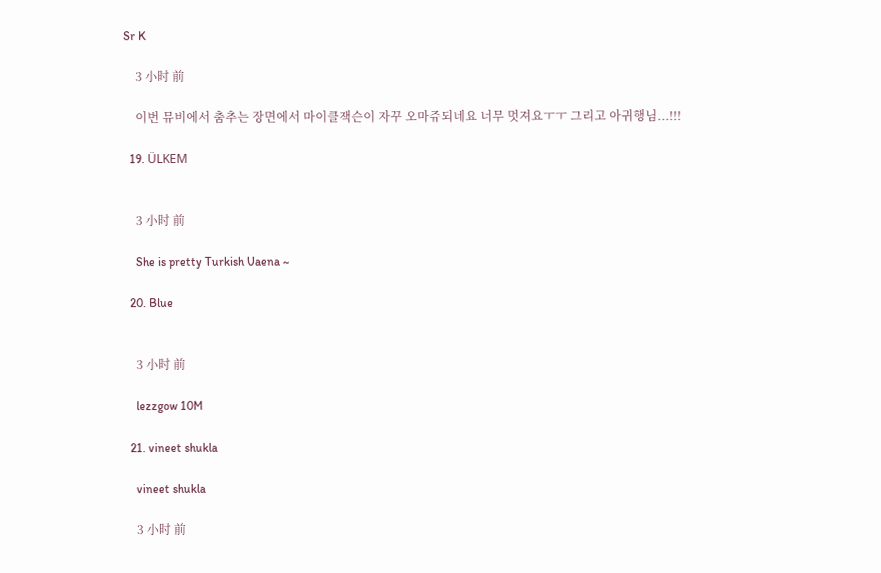Sr K

    3 小时 前

    이번 뮤비에서 춤추는 장면에서 마이클잭슨이 자꾸 오마쥬되네요 너무 멋져요ㅜㅜ 그리고 아귀행님...!!!

  19. ÜLKEM


    3 小时 前

    She is pretty Turkish Uaena ~

  20. Blue


    3 小时 前

    lezzgow 10M

  21. vineet shukla

    vineet shukla

    3 小时 前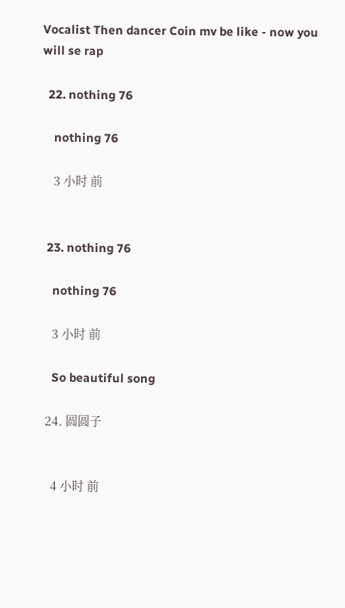Vocalist Then dancer Coin mv be like - now you will se rap

  22. nothing 76

    nothing 76

    3 小时 前


  23. nothing 76

    nothing 76

    3 小时 前

    So beautiful song

  24. 圆圆子


    4 小时 前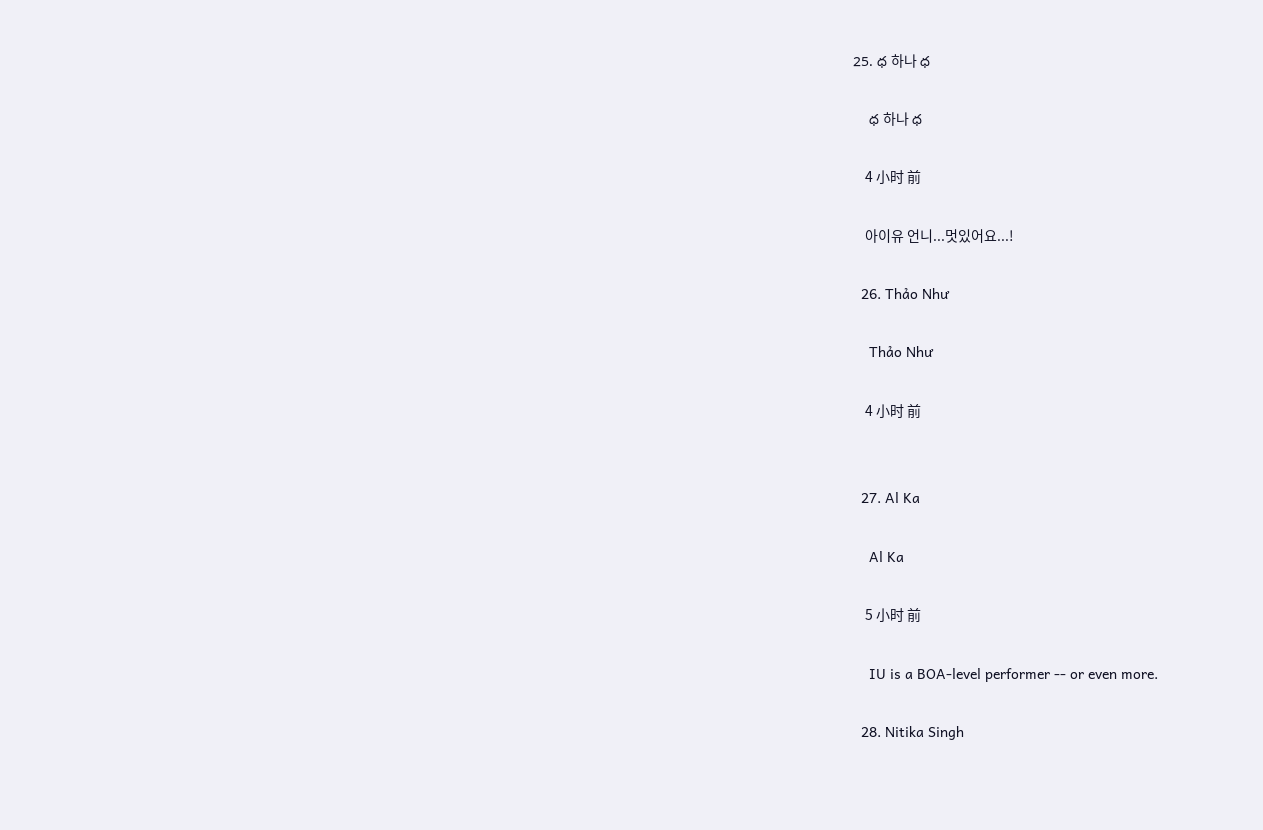25. ధ 하나 ధ

    ధ 하나 ధ

    4 小时 前

    아이유 언니...멋있어요...!

  26. Thảo Như

    Thảo Như

    4 小时 前


  27. Al Ka

    Al Ka

    5 小时 前

    IU is a BOA-level performer -- or even more.

  28. Nitika Singh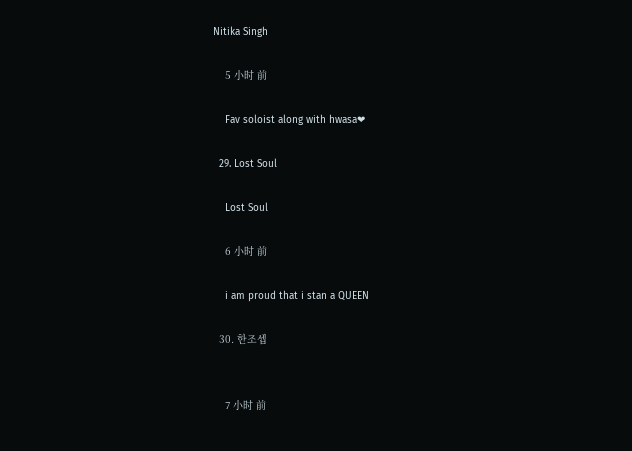Nitika Singh

    5 小时 前

    Fav soloist along with hwasa❤

  29. Lost Soul

    Lost Soul

    6 小时 前

    i am proud that i stan a QUEEN

  30. 한조셉


    7 小时 前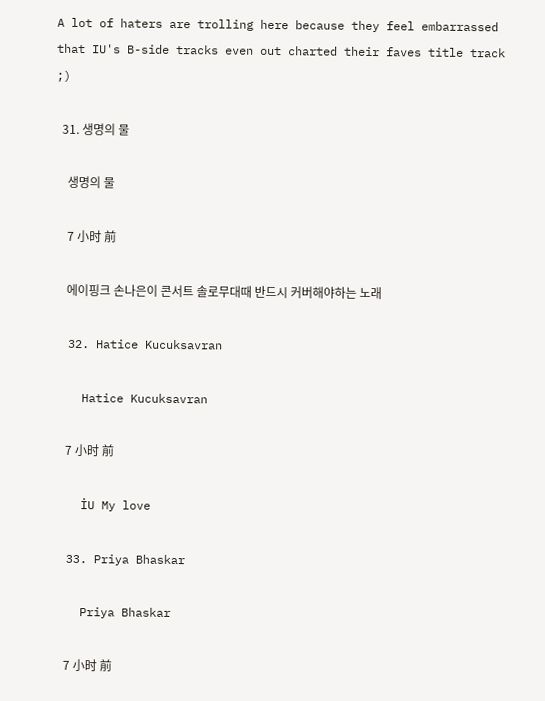A lot of haters are trolling here because they feel embarrassed that IU's B-side tracks even out charted their faves title track ;)

  31. 생명의 물

    생명의 물

    7 小时 前

    에이핑크 손나은이 콘서트 솔로무대때 반드시 커버해야하는 노래

  32. Hatice Kucuksavran

    Hatice Kucuksavran

    7 小时 前

    İU My love

  33. Priya Bhaskar

    Priya Bhaskar

    7 小时 前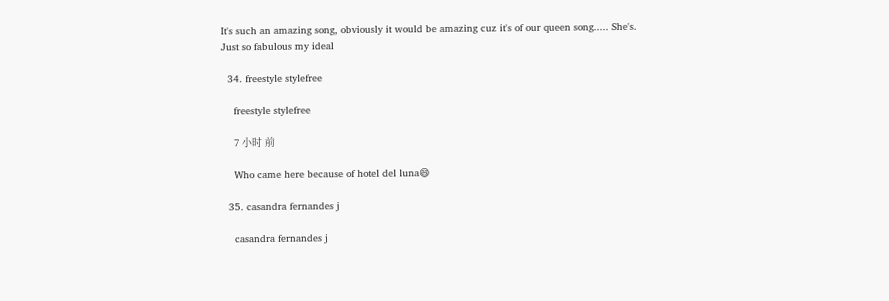It's such an amazing song, obviously it would be amazing cuz it's of our queen song..... She's. Just so fabulous my ideal

  34. freestyle stylefree

    freestyle stylefree

    7 小时 前

    Who came here because of hotel del luna😄

  35. casandra fernandes j

    casandra fernandes j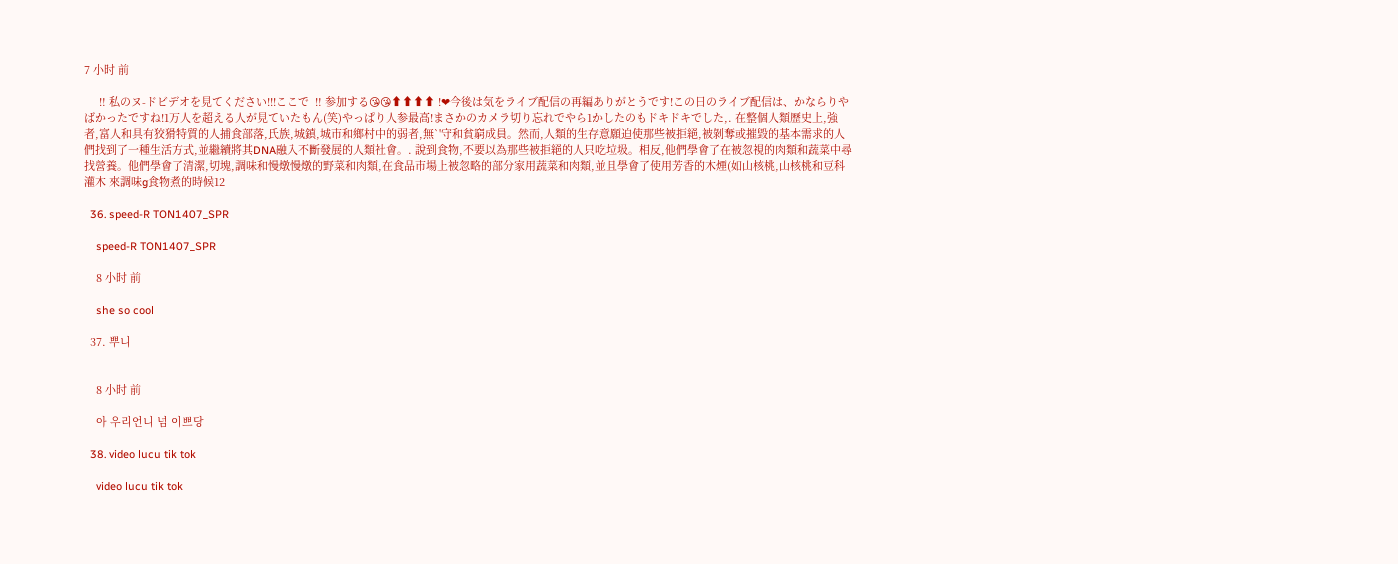7 小时 前

     ‼ 私のヌ-ドビデオを見てください!!!ここで  ‼ 参加する😘😘⬆⬆⬆⬆ !❤今後は気をライブ配信の再編ありがとうです!この日のライブ配信は、かならりやばかったですね!1万人を超える人が見ていたもん(笑)やっぱり人参最高!まさかのカメラ切り忘れでやら1かしたのもドキドキでした,. 在整個人類歷史上,強者,富人和具有狡猾特質的人捕食部落,氏族,城鎮,城市和鄉村中的弱者,無`'守和貧窮成員。然而,人類的生存意願迫使那些被拒絕,被剝奪或摧毀的基本需求的人們找到了一種生活方式,並繼續將其DNA融入不斷發展的人類社會。. 說到食物,不要以為那些被拒絕的人只吃垃圾。相反,他們學會了在被忽視的肉類和蔬菜中尋找營養。他們學會了清潔,切塊,調味和慢燉慢燉的野菜和肉類,在食品市場上被忽略的部分家用蔬菜和肉類,並且學會了使用芳香的木煙(如山核桃,山核桃和豆科灌木 來調味g食物煮的時候12

  36. speed-R TON1407_SPR

    speed-R TON1407_SPR

    8 小时 前

    she so cool

  37. 뿌니


    8 小时 前

    아 우리언니 넘 이쁘당

  38. video lucu tik tok

    video lucu tik tok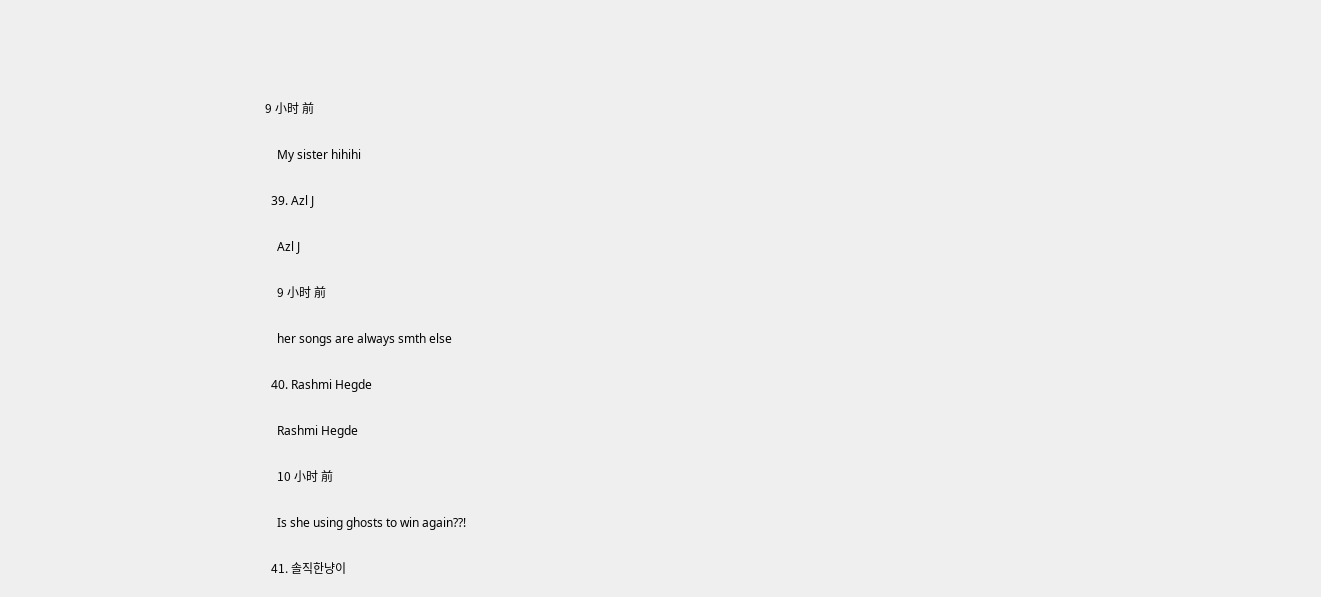9 小时 前

    My sister hihihi

  39. Azl J

    Azl J

    9 小时 前

    her songs are always smth else

  40. Rashmi Hegde

    Rashmi Hegde

    10 小时 前

    Is she using ghosts to win again??!

  41. 솔직한냥이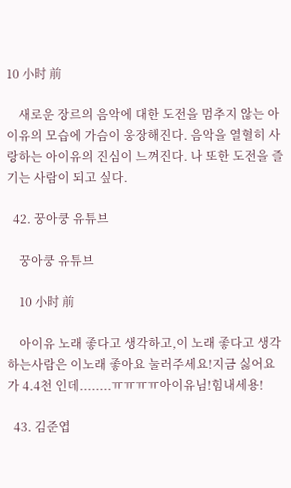10 小时 前

    새로운 장르의 음악에 대한 도전을 멈추지 않는 아이유의 모습에 가슴이 웅장해진다. 음악을 열혈히 사랑하는 아이유의 진심이 느껴진다. 나 또한 도전을 즐기는 사람이 되고 싶다.

  42. 꿍아쿵 유튜브

    꿍아쿵 유튜브

    10 小时 前

    아이유 노래 좋다고 생각하고,이 노래 좋다고 생각하는사람은 이노래 좋아요 눌러주세요!지금 싫어요가 4.4천 인데........ㅠㅠㅠㅠ아이유님!힘내세용!

  43. 김준엽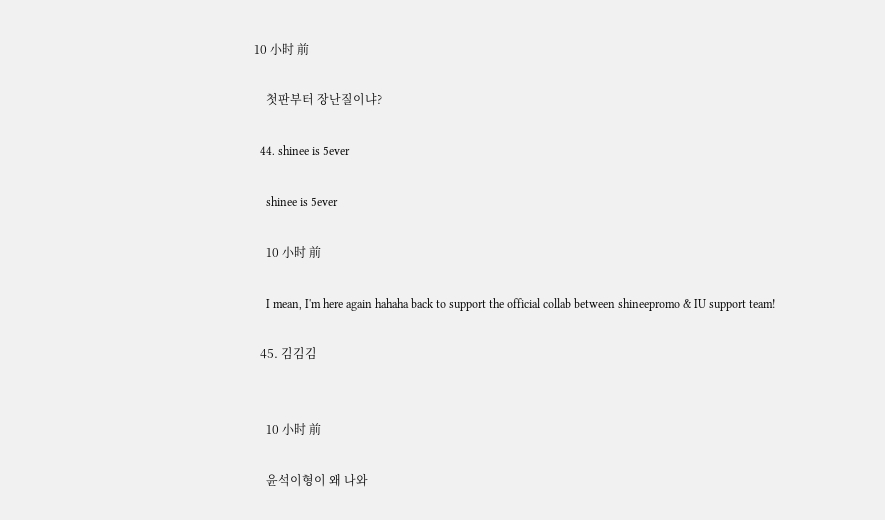10 小时 前

    첫판부터 장난질이냐?

  44. shinee is 5ever

    shinee is 5ever

    10 小时 前

    I mean, I'm here again hahaha back to support the official collab between shineepromo & IU support team!

  45. 김김김


    10 小时 前

    윤석이형이 왜 나와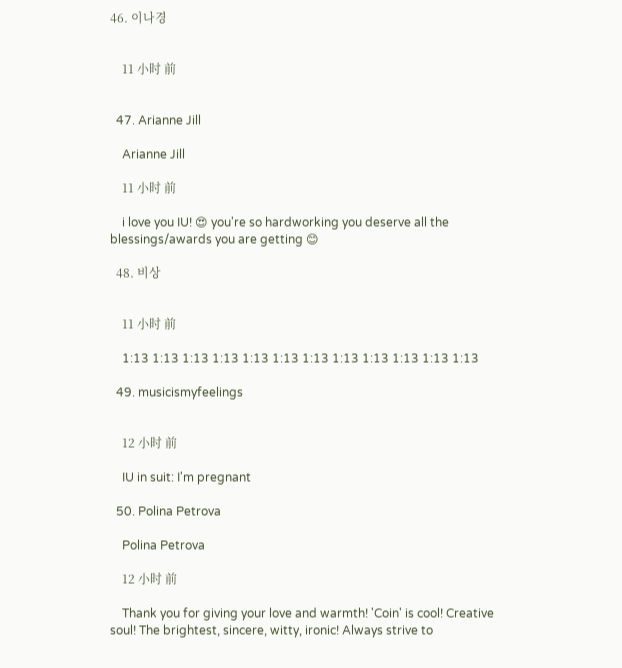46. 이나경


    11 小时 前


  47. Arianne Jill

    Arianne Jill

    11 小时 前

    i love you IU! 😍 you're so hardworking you deserve all the blessings/awards you are getting 😊

  48. 비상


    11 小时 前

    1:13 1:13 1:13 1:13 1:13 1:13 1:13 1:13 1:13 1:13 1:13 1:13

  49. musicismyfeelings


    12 小时 前

    IU in suit: I'm pregnant

  50. Polina Petrova

    Polina Petrova

    12 小时 前

    Thank you for giving your love and warmth! 'Coin' is cool! Creative soul! The brightest, sincere, witty, ironic! Always strive to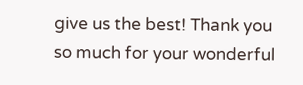give us the best! Thank you so much for your wonderful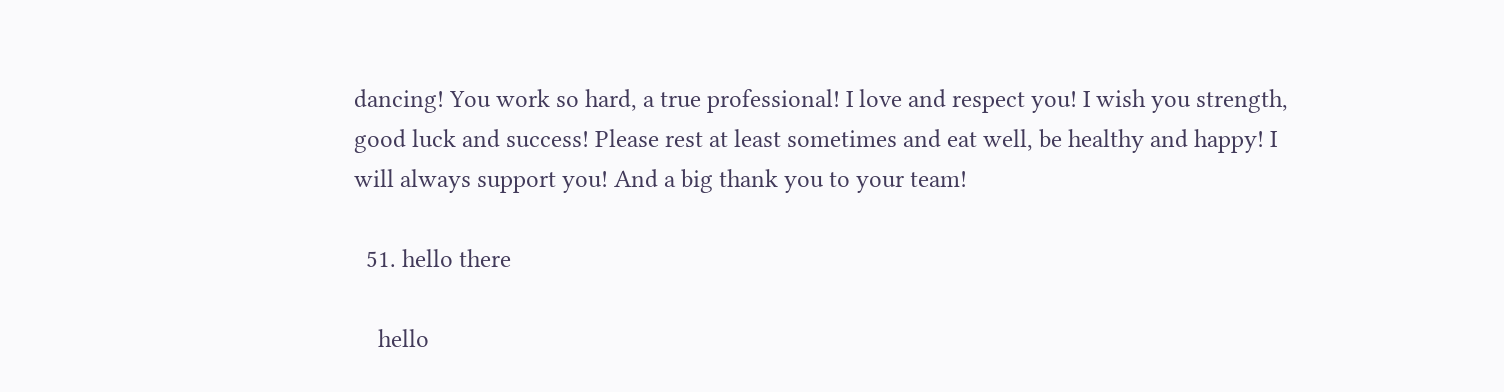dancing! You work so hard, a true professional! I love and respect you! I wish you strength, good luck and success! Please rest at least sometimes and eat well, be healthy and happy! I will always support you! And a big thank you to your team!

  51. hello there

    hello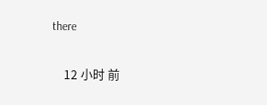there

    12 小时 前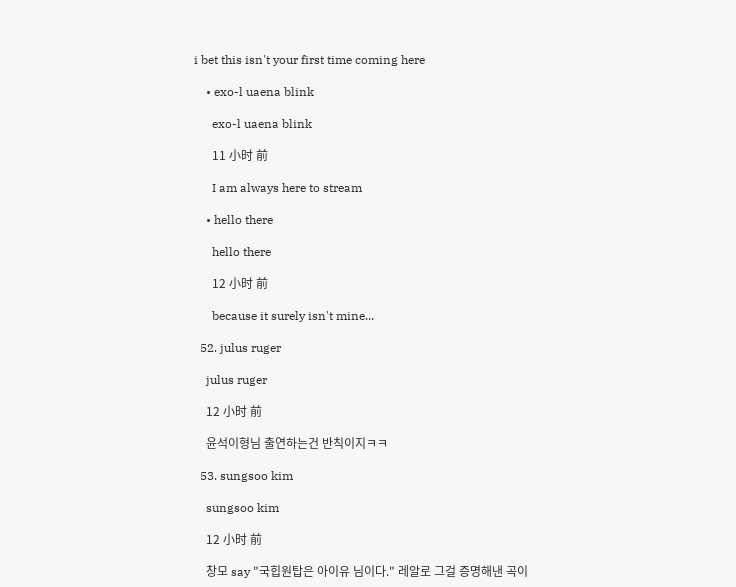i bet this isn't your first time coming here

    • exo-l uaena blink

      exo-l uaena blink

      11 小时 前

      I am always here to stream

    • hello there

      hello there

      12 小时 前

      because it surely isn't mine...

  52. julus ruger

    julus ruger

    12 小时 前

    윤석이형님 출연하는건 반칙이지ㅋㅋ

  53. sungsoo kim

    sungsoo kim

    12 小时 前

    창모 say "국힙원탑은 아이유 님이다." 레알로 그걸 증명해낸 곡이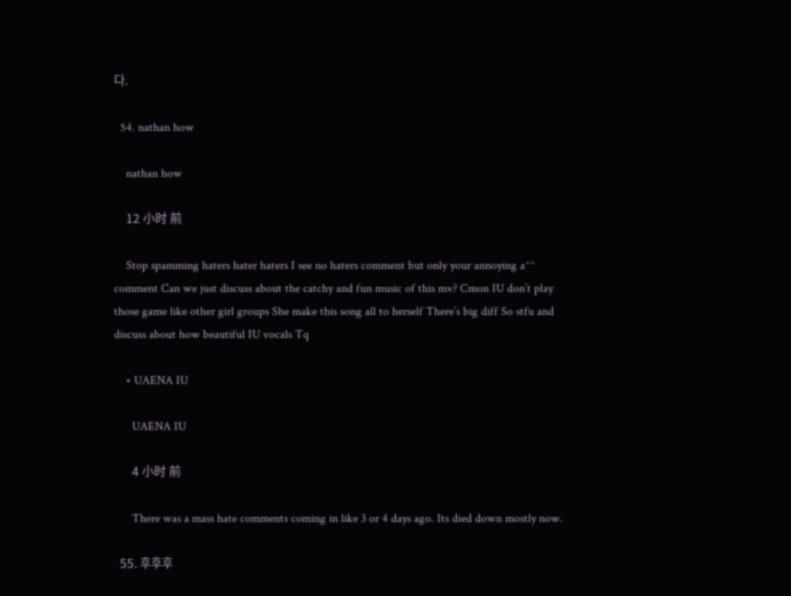다.

  54. nathan how

    nathan how

    12 小时 前

    Stop spamming haters hater haters I see no haters comment but only your annoying a^^ comment Can we just discuss about the catchy and fun music of this mv? Cmon IU don’t play those game like other girl groups She make this song all to herself There’s big diff So stfu and discuss about how beautiful IU vocals Tq

    • UAENA IU

      UAENA IU

      4 小时 前

      There was a mass hate comments coming in like 3 or 4 days ago. Its died down mostly now.

  55. 후후후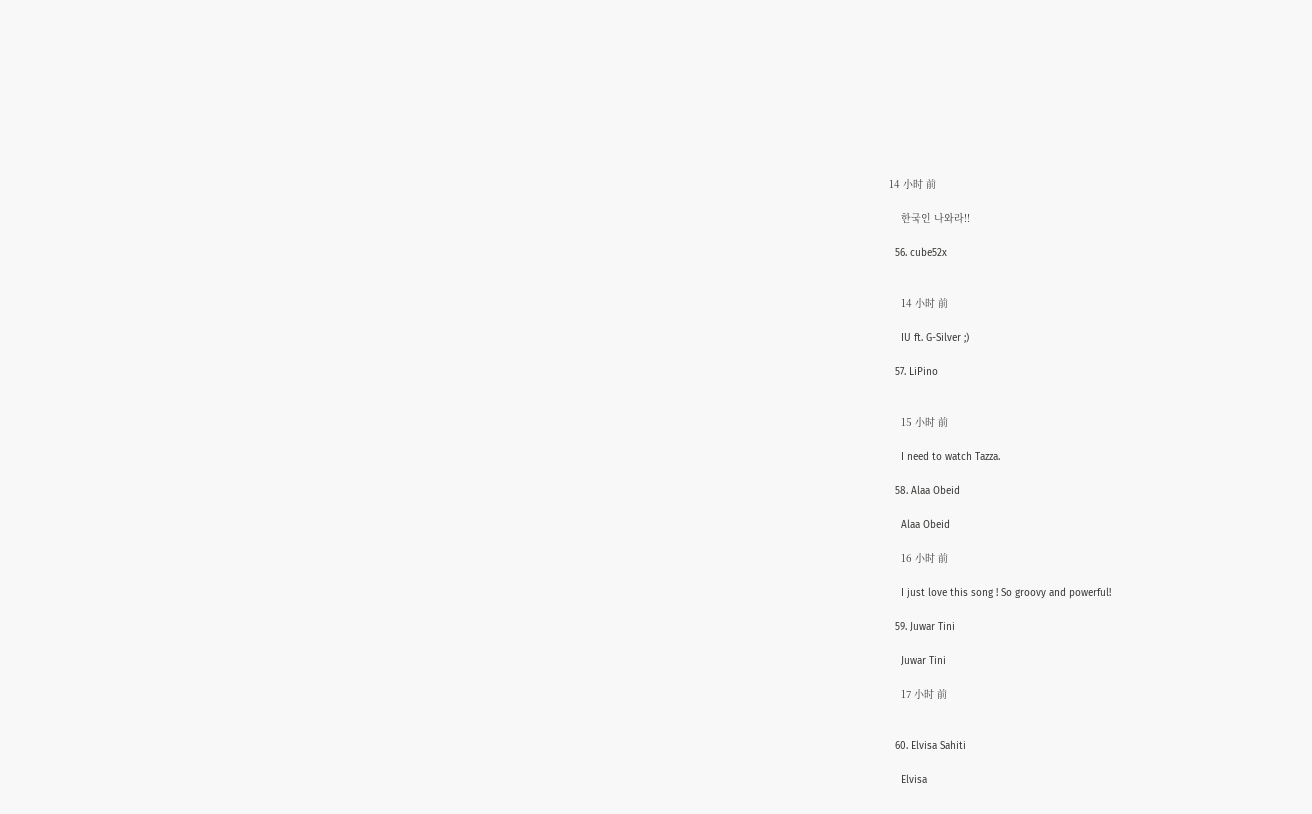14 小时 前

    한국인 나와라!!

  56. cube52x


    14 小时 前

    IU ft. G-Silver ;)

  57. LiPino


    15 小时 前

    I need to watch Tazza.

  58. Alaa Obeid

    Alaa Obeid

    16 小时 前

    I just love this song ! So groovy and powerful!

  59. Juwar Tini

    Juwar Tini

    17 小时 前


  60. Elvisa Sahiti

    Elvisa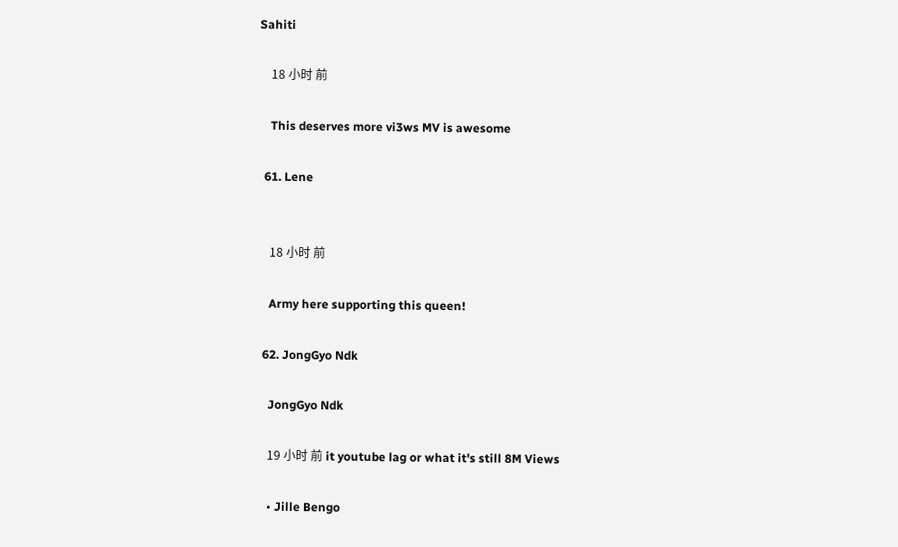Sahiti

    18 小时 前

    This deserves more vi3ws MV is awesome

  61. Lene


    18 小时 前

    Army here supporting this queen!

  62. JongGyo Ndk

    JongGyo Ndk

    19 小时 前 it youtube lag or what it's still 8M Views

    • Jille Bengo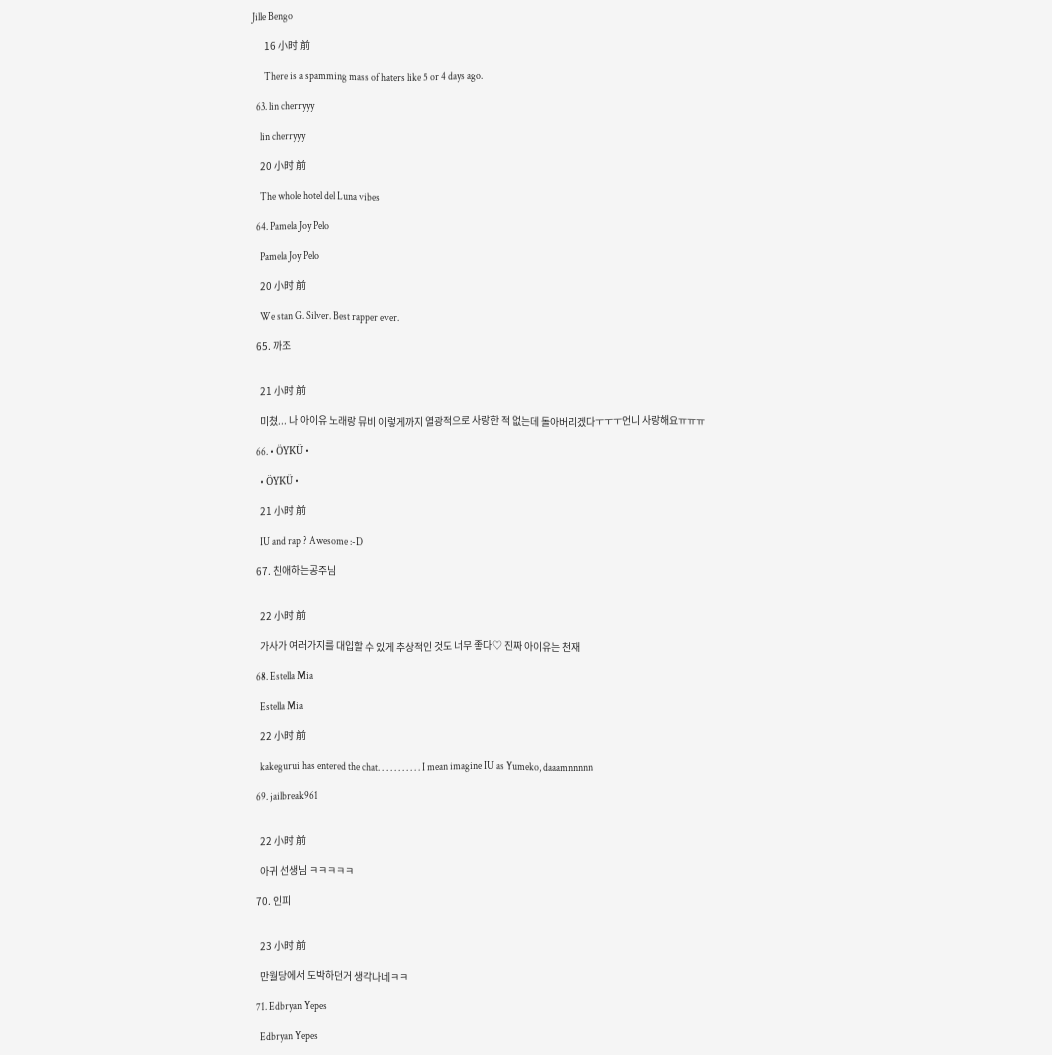Jille Bengo

      16 小时 前

      There is a spamming mass of haters like 5 or 4 days ago.

  63. lin cherryyy

    lin cherryyy

    20 小时 前

    The whole hotel del Luna vibes

  64. Pamela Joy Pelo

    Pamela Joy Pelo

    20 小时 前

    We stan G. Silver. Best rapper ever.

  65. 까조


    21 小时 前

    미쳤... 나 아이유 노래랑 뮤비 이렇게까지 열광적으로 사랑한 적 없는데 돌아버리겠다ㅜㅜㅜ언니 사랑해요ㅠㅠㅠ

  66. • ÖYKÜ •

    • ÖYKÜ •

    21 小时 前

    IU and rap ? Awesome :-D

  67. 친애하는공주님


    22 小时 前

    가사가 여러가지를 대입할 수 있게 추상적인 것도 너무 좋다♡ 진짜 아이유는 천재

  68. Estella Mia

    Estella Mia

    22 小时 前

    kakegurui has entered the chat. . . . . . . . . . . I mean imagine IU as Yumeko, daaamnnnnn

  69. jailbreak961


    22 小时 前

    아귀 선생님 ㅋㅋㅋㅋㅋ

  70. 인피


    23 小时 前

    만월당에서 도박하던거 생각나네ㅋㅋ

  71. Edbryan Yepes

    Edbryan Yepes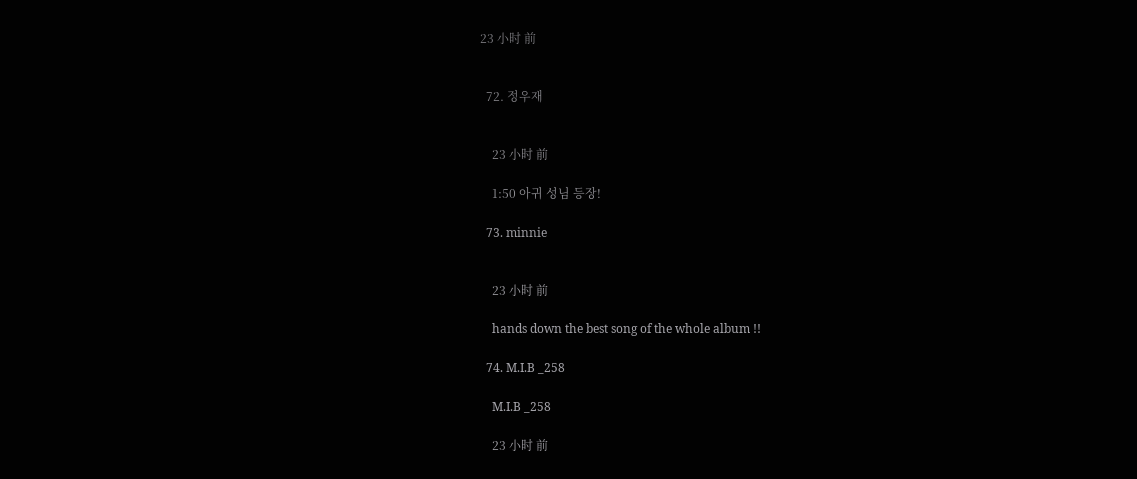23 小时 前


  72. 정우재


    23 小时 前

    1:50 아귀 성님 등장!

  73. minnie


    23 小时 前

    hands down the best song of the whole album !!

  74. M.I.B _258

    M.I.B _258

    23 小时 前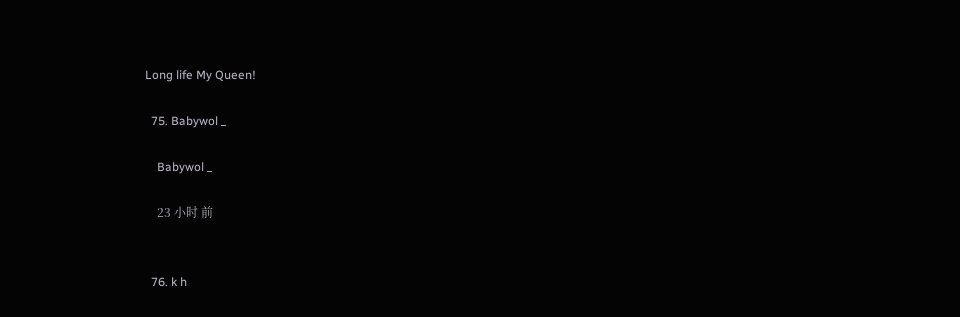Long life My Queen!

  75. Babywol _

    Babywol _

    23 小时 前


  76. k h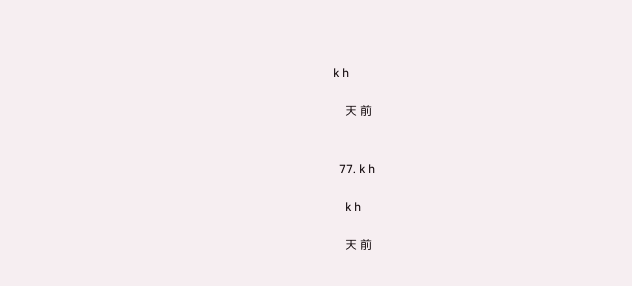k h

    天 前


  77. k h

    k h

    天 前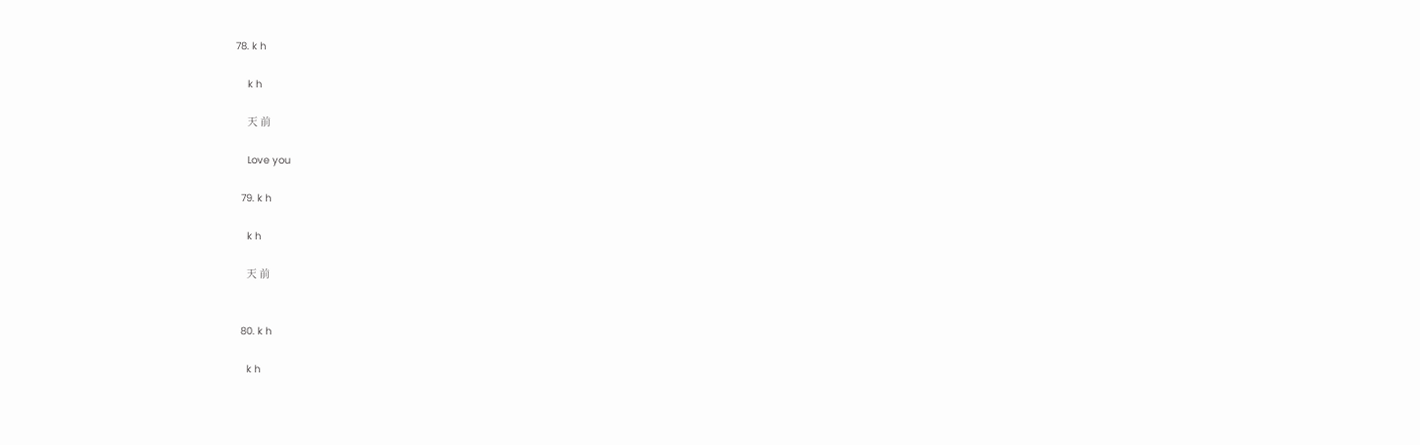78. k h

    k h

    天 前

    Love you

  79. k h

    k h

    天 前


  80. k h

    k h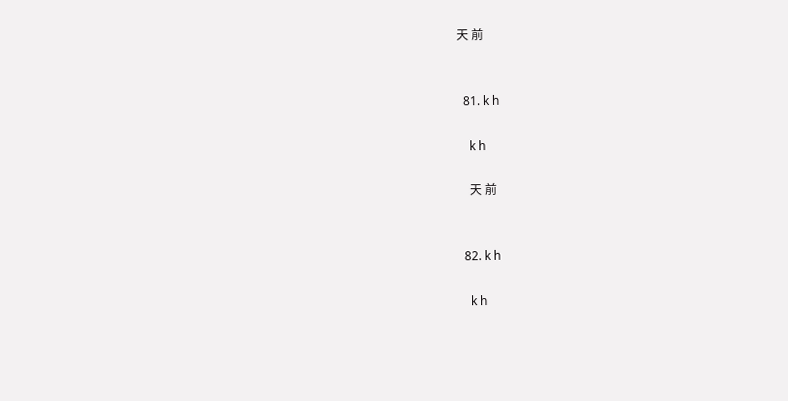天 前


  81. k h

    k h

    天 前


  82. k h

    k h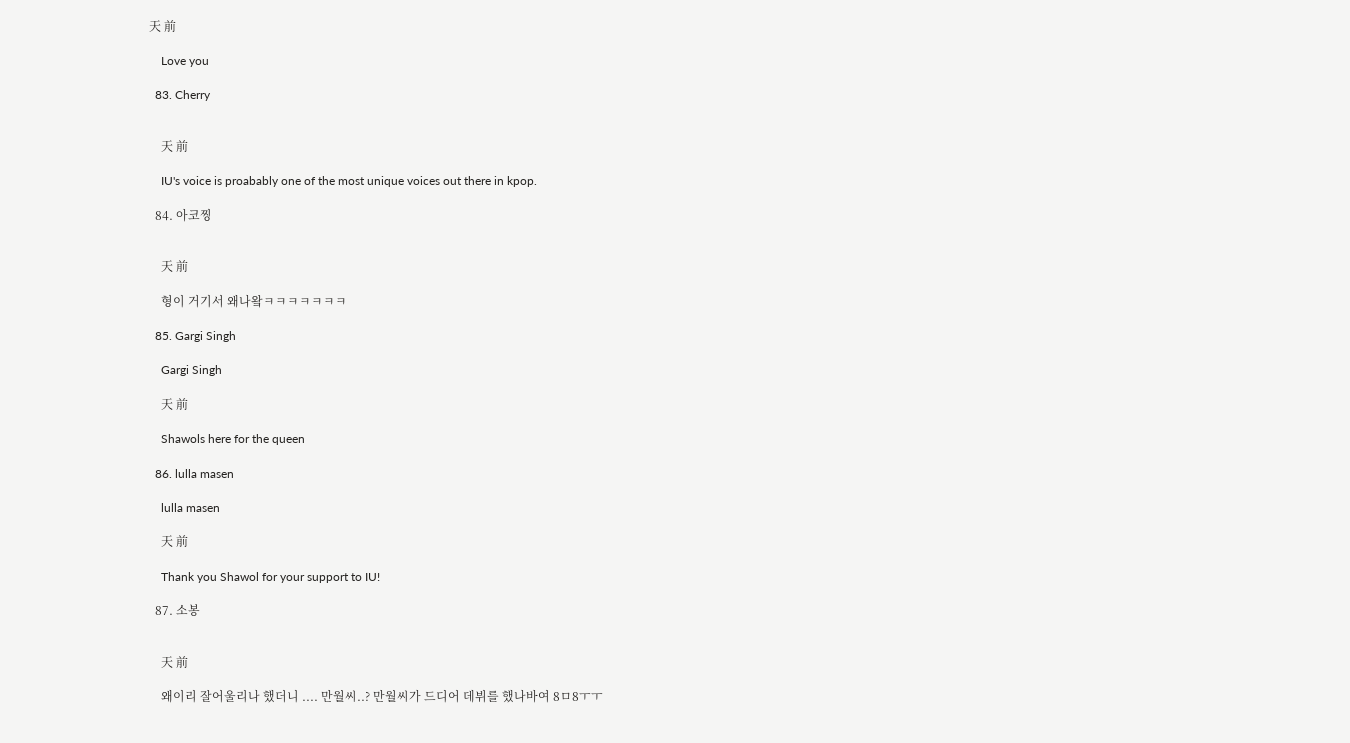天 前

    Love you

  83. Cherry


    天 前

    IU's voice is proabably one of the most unique voices out there in kpop.

  84. 아코찡


    天 前

    형이 거기서 왜나왘ㅋㅋㅋㅋㅋㅋㅋ

  85. Gargi Singh

    Gargi Singh

    天 前

    Shawols here for the queen

  86. lulla masen

    lulla masen

    天 前

    Thank you Shawol for your support to IU!

  87. 소봉


    天 前

    왜이리 잘어울리나 했더니 .... 만월씨..? 만월씨가 드디어 데뷔를 했나바여 8ㅁ8ㅜㅜ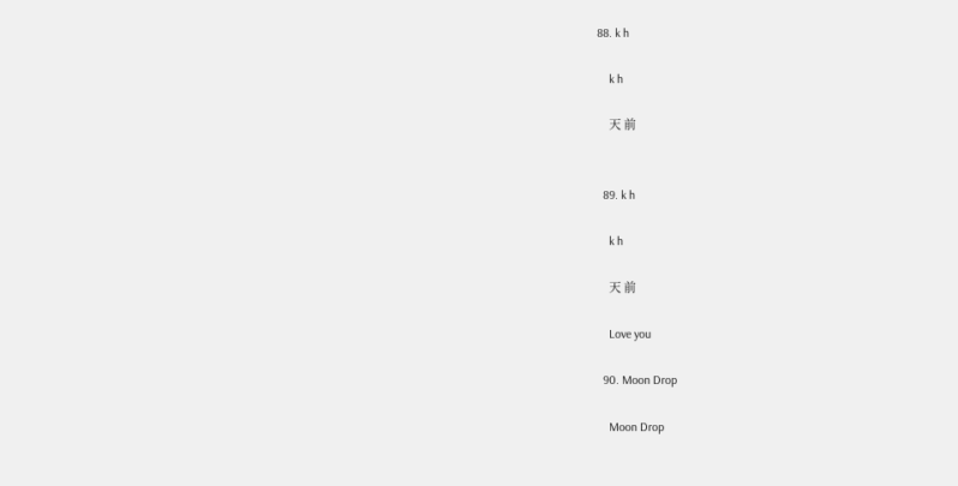88. k h

    k h

    天 前


  89. k h

    k h

    天 前

    Love you

  90. Moon Drop

    Moon Drop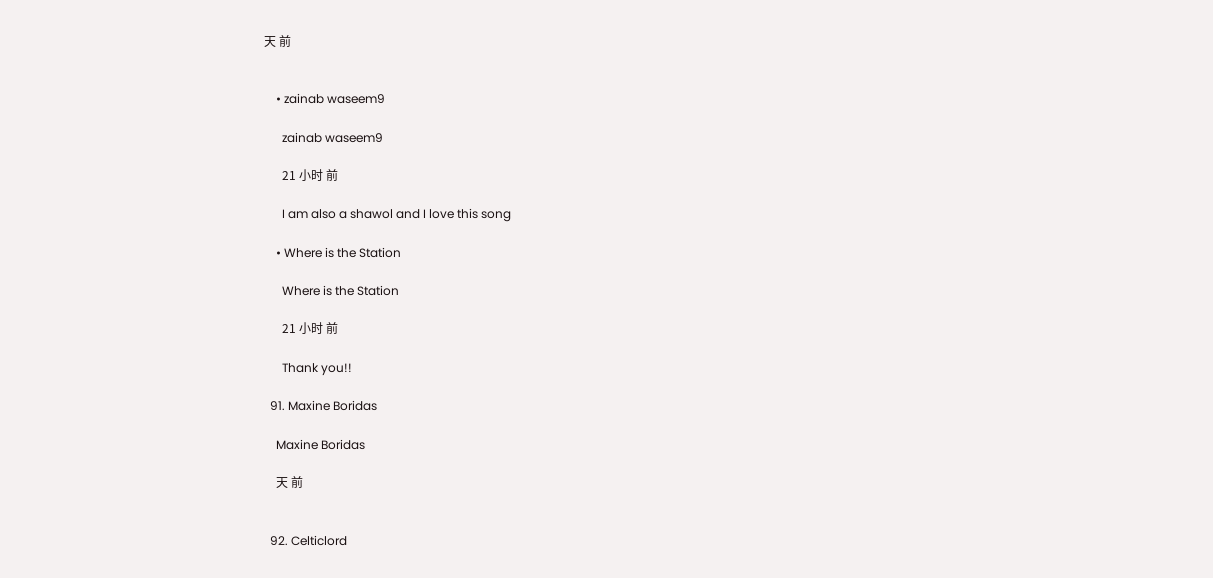天 前


    • zainab waseem9

      zainab waseem9

      21 小时 前

      I am also a shawol and I love this song

    • Where is the Station

      Where is the Station

      21 小时 前

      Thank you!!

  91. Maxine Boridas

    Maxine Boridas

    天 前


  92. Celticlord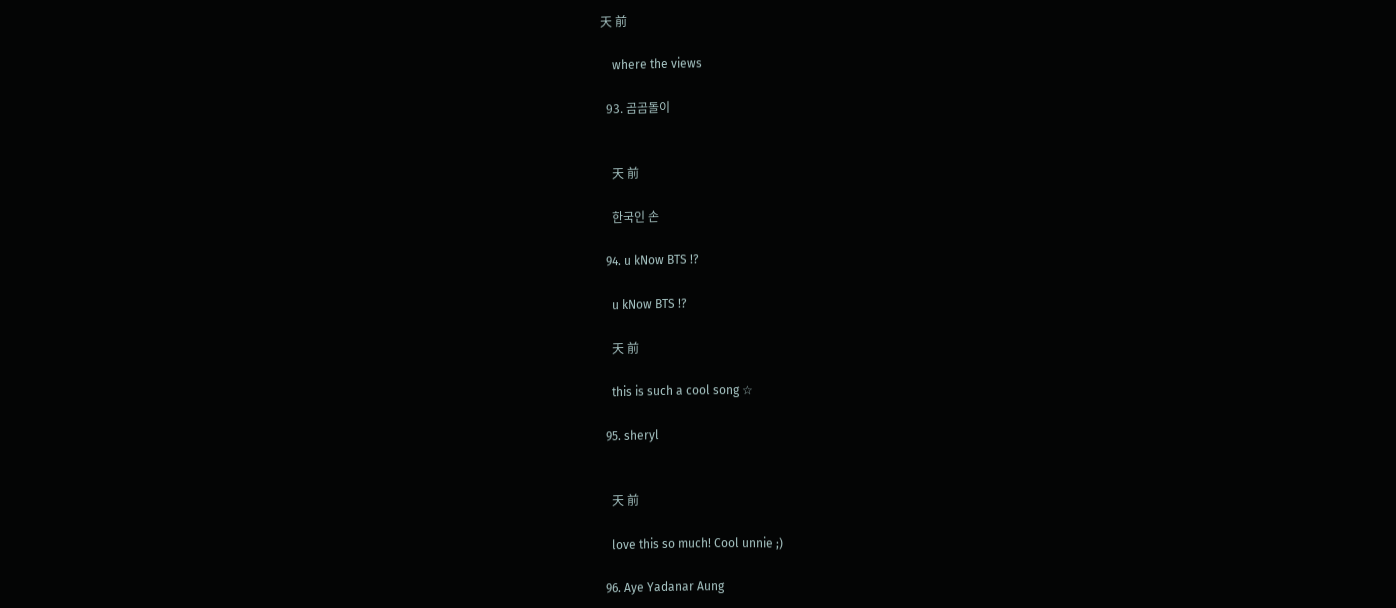天 前

    where the views

  93. 곰곰돌이


    天 前

    한국인 손

  94. u kNow BTS !?

    u kNow BTS !?

    天 前

    this is such a cool song ☆

  95. sheryl


    天 前

    love this so much! Cool unnie ;)

  96. Aye Yadanar Aung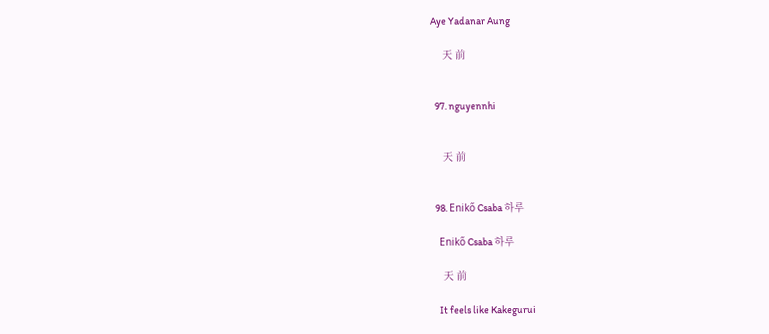Aye Yadanar Aung

    天 前


  97. nguyennhi


    天 前


  98. Enikő Csaba 하루

    Enikő Csaba 하루

    天 前

    It feels like Kakegurui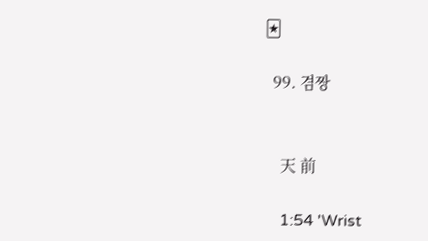🃏

  99. 겸짱


    天 前

    1:54 'Wrist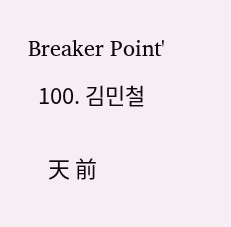Breaker Point'

  100. 김민철


    天 前